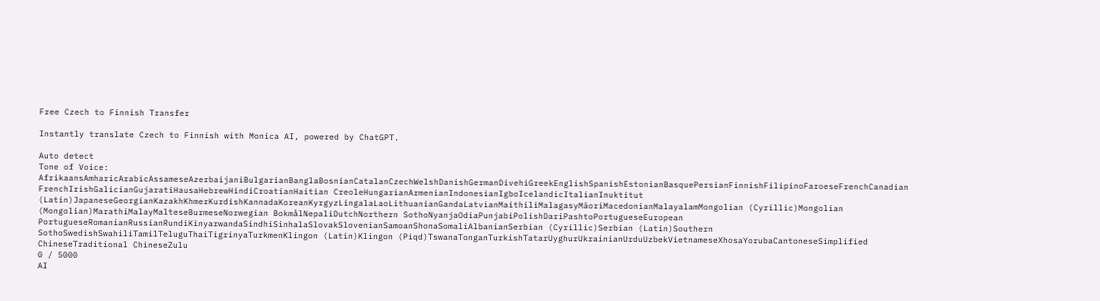Free Czech to Finnish Transfer

Instantly translate Czech to Finnish with Monica AI, powered by ChatGPT.

Auto detect
Tone of Voice:
AfrikaansAmharicArabicAssameseAzerbaijaniBulgarianBanglaBosnianCatalanCzechWelshDanishGermanDivehiGreekEnglishSpanishEstonianBasquePersianFinnishFilipinoFaroeseFrenchCanadian FrenchIrishGalicianGujaratiHausaHebrewHindiCroatianHaitian CreoleHungarianArmenianIndonesianIgboIcelandicItalianInuktitut (Latin)JapaneseGeorgianKazakhKhmerKurdishKannadaKoreanKyrgyzLingalaLaoLithuanianGandaLatvianMaithiliMalagasyMāoriMacedonianMalayalamMongolian (Cyrillic)Mongolian (Mongolian)MarathiMalayMalteseBurmeseNorwegian BokmålNepaliDutchNorthern SothoNyanjaOdiaPunjabiPolishDariPashtoPortugueseEuropean PortugueseRomanianRussianRundiKinyarwandaSindhiSinhalaSlovakSlovenianSamoanShonaSomaliAlbanianSerbian (Cyrillic)Serbian (Latin)Southern SothoSwedishSwahiliTamilTeluguThaiTigrinyaTurkmenKlingon (Latin)Klingon (Piqd)TswanaTonganTurkishTatarUyghurUkrainianUrduUzbekVietnameseXhosaYorubaCantoneseSimplified ChineseTraditional ChineseZulu
0 / 5000
AI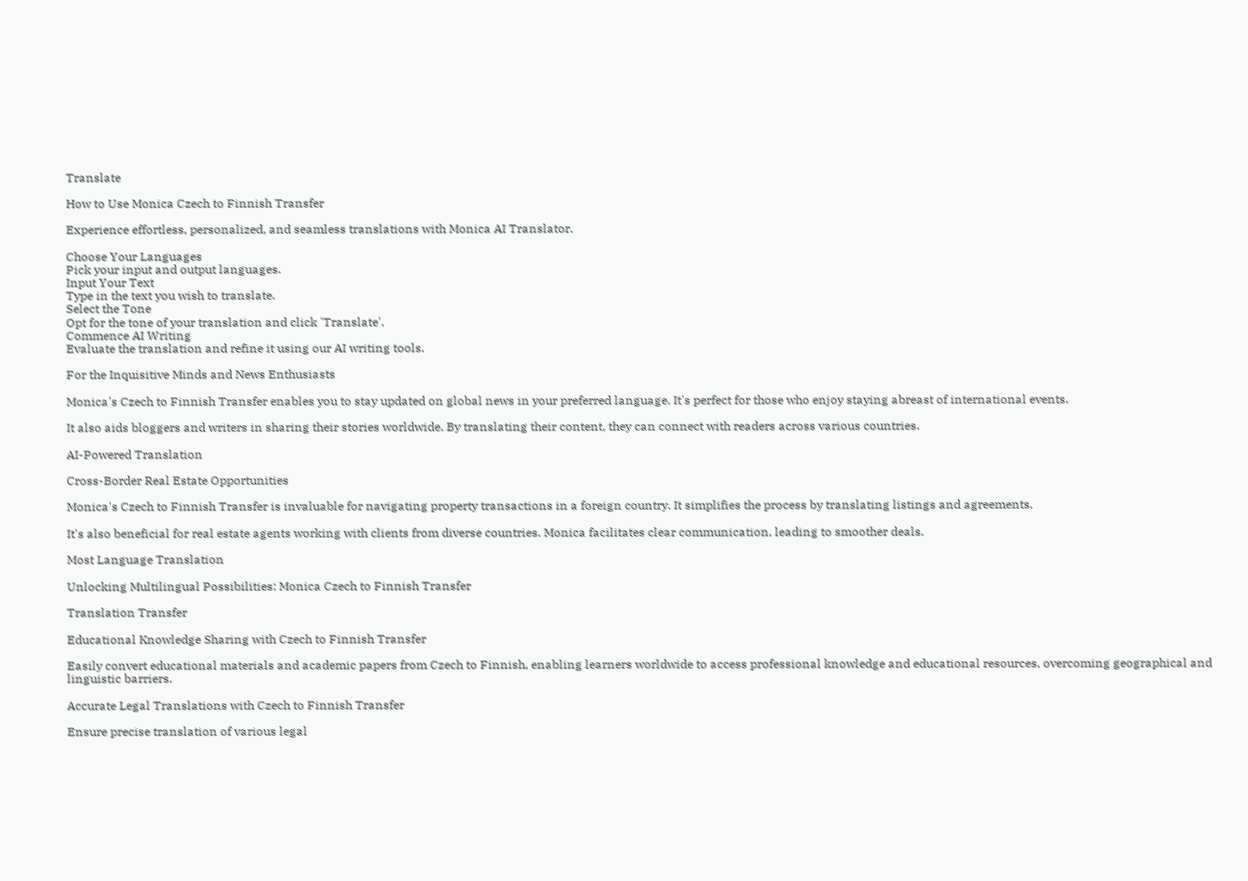Translate

How to Use Monica Czech to Finnish Transfer

Experience effortless, personalized, and seamless translations with Monica AI Translator.

Choose Your Languages
Pick your input and output languages.
Input Your Text
Type in the text you wish to translate.
Select the Tone
Opt for the tone of your translation and click 'Translate'.
Commence AI Writing
Evaluate the translation and refine it using our AI writing tools.

For the Inquisitive Minds and News Enthusiasts

Monica's Czech to Finnish Transfer enables you to stay updated on global news in your preferred language. It's perfect for those who enjoy staying abreast of international events.

It also aids bloggers and writers in sharing their stories worldwide. By translating their content, they can connect with readers across various countries.

AI-Powered Translation

Cross-Border Real Estate Opportunities

Monica's Czech to Finnish Transfer is invaluable for navigating property transactions in a foreign country. It simplifies the process by translating listings and agreements.

It's also beneficial for real estate agents working with clients from diverse countries. Monica facilitates clear communication, leading to smoother deals.

Most Language Translation

Unlocking Multilingual Possibilities: Monica Czech to Finnish Transfer

Translation Transfer

Educational Knowledge Sharing with Czech to Finnish Transfer

Easily convert educational materials and academic papers from Czech to Finnish, enabling learners worldwide to access professional knowledge and educational resources, overcoming geographical and linguistic barriers.

Accurate Legal Translations with Czech to Finnish Transfer

Ensure precise translation of various legal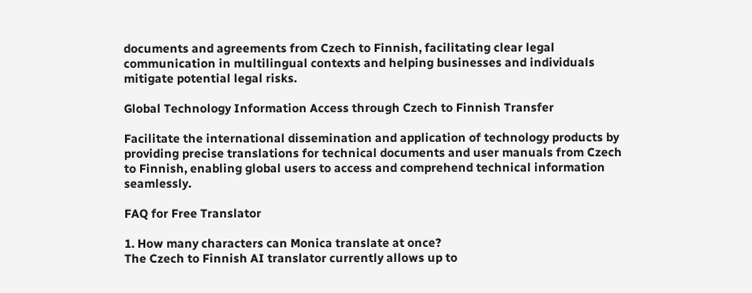documents and agreements from Czech to Finnish, facilitating clear legal communication in multilingual contexts and helping businesses and individuals mitigate potential legal risks.

Global Technology Information Access through Czech to Finnish Transfer

Facilitate the international dissemination and application of technology products by providing precise translations for technical documents and user manuals from Czech to Finnish, enabling global users to access and comprehend technical information seamlessly.

FAQ for Free Translator

1. How many characters can Monica translate at once?
The Czech to Finnish AI translator currently allows up to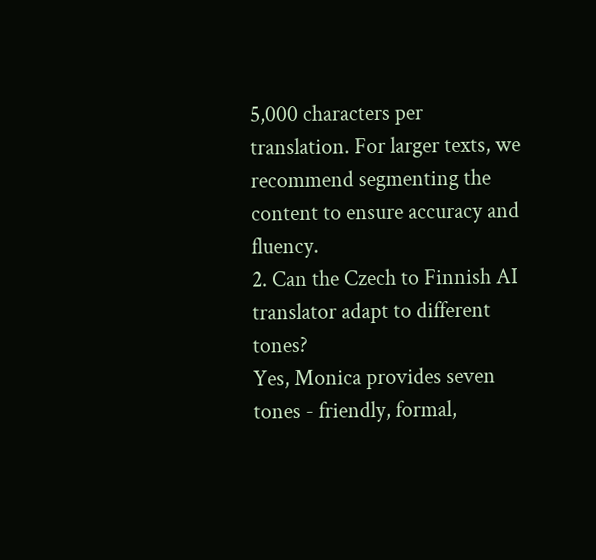5,000 characters per translation. For larger texts, we recommend segmenting the content to ensure accuracy and fluency.
2. Can the Czech to Finnish AI translator adapt to different tones?
Yes, Monica provides seven tones - friendly, formal,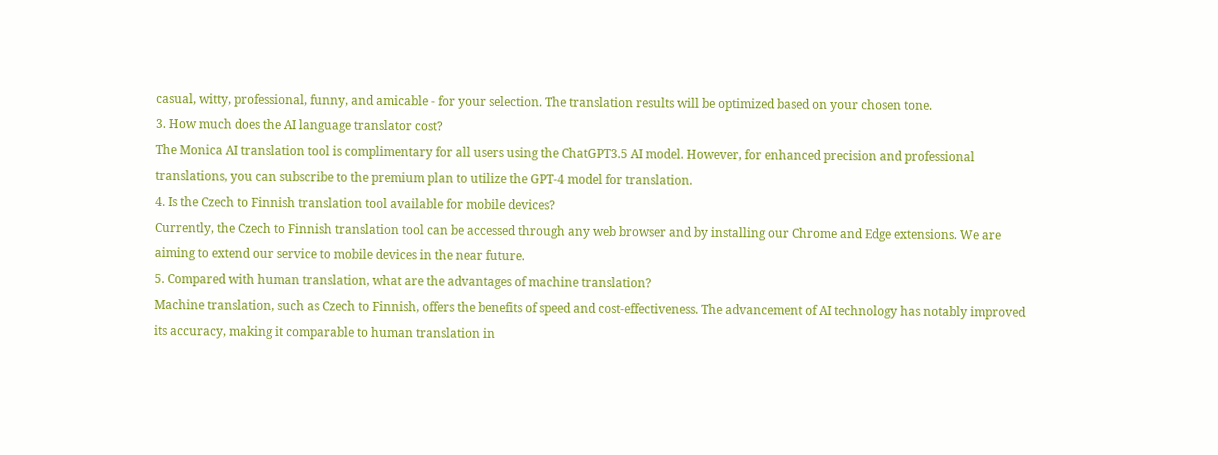casual, witty, professional, funny, and amicable - for your selection. The translation results will be optimized based on your chosen tone.
3. How much does the AI language translator cost?
The Monica AI translation tool is complimentary for all users using the ChatGPT3.5 AI model. However, for enhanced precision and professional translations, you can subscribe to the premium plan to utilize the GPT-4 model for translation.
4. Is the Czech to Finnish translation tool available for mobile devices?
Currently, the Czech to Finnish translation tool can be accessed through any web browser and by installing our Chrome and Edge extensions. We are aiming to extend our service to mobile devices in the near future.
5. Compared with human translation, what are the advantages of machine translation?
Machine translation, such as Czech to Finnish, offers the benefits of speed and cost-effectiveness. The advancement of AI technology has notably improved its accuracy, making it comparable to human translation in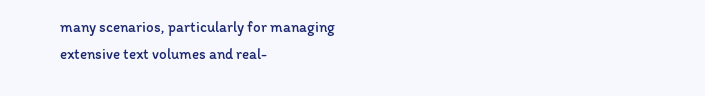many scenarios, particularly for managing extensive text volumes and real-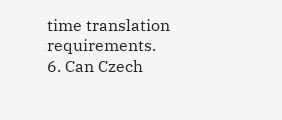time translation requirements.
6. Can Czech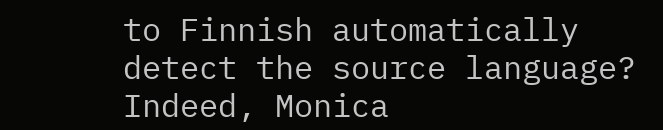to Finnish automatically detect the source language?
Indeed, Monica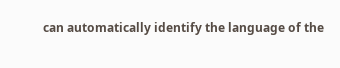can automatically identify the language of the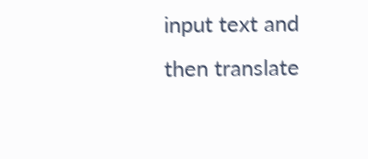input text and then translate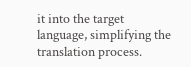it into the target language, simplifying the translation process.